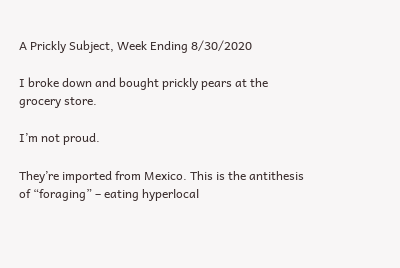A Prickly Subject, Week Ending 8/30/2020

I broke down and bought prickly pears at the grocery store.

I’m not proud.

They’re imported from Mexico. This is the antithesis of “foraging” – eating hyperlocal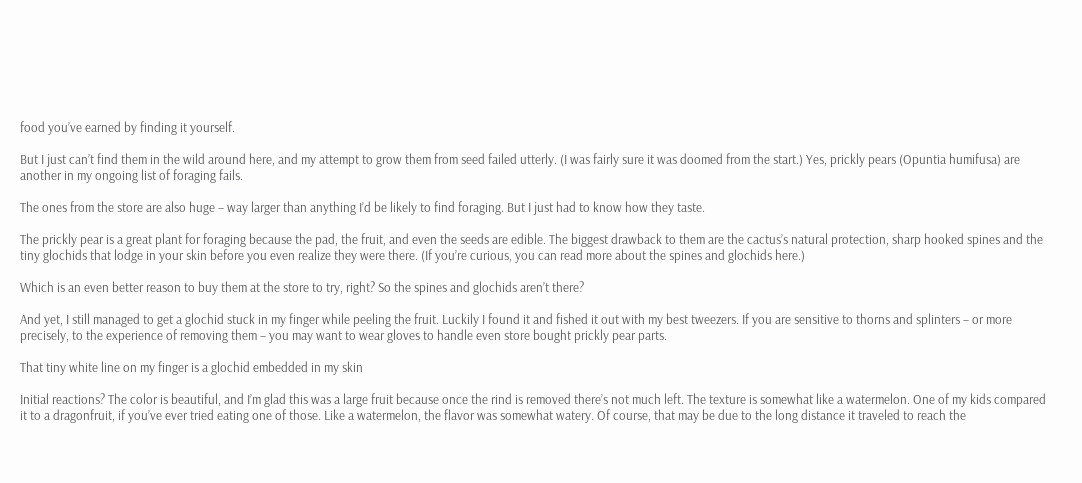food you’ve earned by finding it yourself.

But I just can’t find them in the wild around here, and my attempt to grow them from seed failed utterly. (I was fairly sure it was doomed from the start.) Yes, prickly pears (Opuntia humifusa) are another in my ongoing list of foraging fails.

The ones from the store are also huge – way larger than anything I’d be likely to find foraging. But I just had to know how they taste.

The prickly pear is a great plant for foraging because the pad, the fruit, and even the seeds are edible. The biggest drawback to them are the cactus’s natural protection, sharp hooked spines and the tiny glochids that lodge in your skin before you even realize they were there. (If you’re curious, you can read more about the spines and glochids here.)

Which is an even better reason to buy them at the store to try, right? So the spines and glochids aren’t there?

And yet, I still managed to get a glochid stuck in my finger while peeling the fruit. Luckily I found it and fished it out with my best tweezers. If you are sensitive to thorns and splinters – or more precisely, to the experience of removing them – you may want to wear gloves to handle even store bought prickly pear parts.

That tiny white line on my finger is a glochid embedded in my skin

Initial reactions? The color is beautiful, and I’m glad this was a large fruit because once the rind is removed there’s not much left. The texture is somewhat like a watermelon. One of my kids compared it to a dragonfruit, if you’ve ever tried eating one of those. Like a watermelon, the flavor was somewhat watery. Of course, that may be due to the long distance it traveled to reach the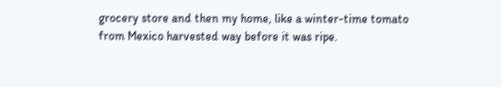grocery store and then my home, like a winter-time tomato from Mexico harvested way before it was ripe.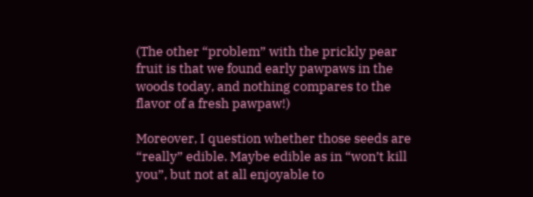(The other “problem” with the prickly pear fruit is that we found early pawpaws in the woods today, and nothing compares to the flavor of a fresh pawpaw!)

Moreover, I question whether those seeds are “really” edible. Maybe edible as in “won’t kill you”, but not at all enjoyable to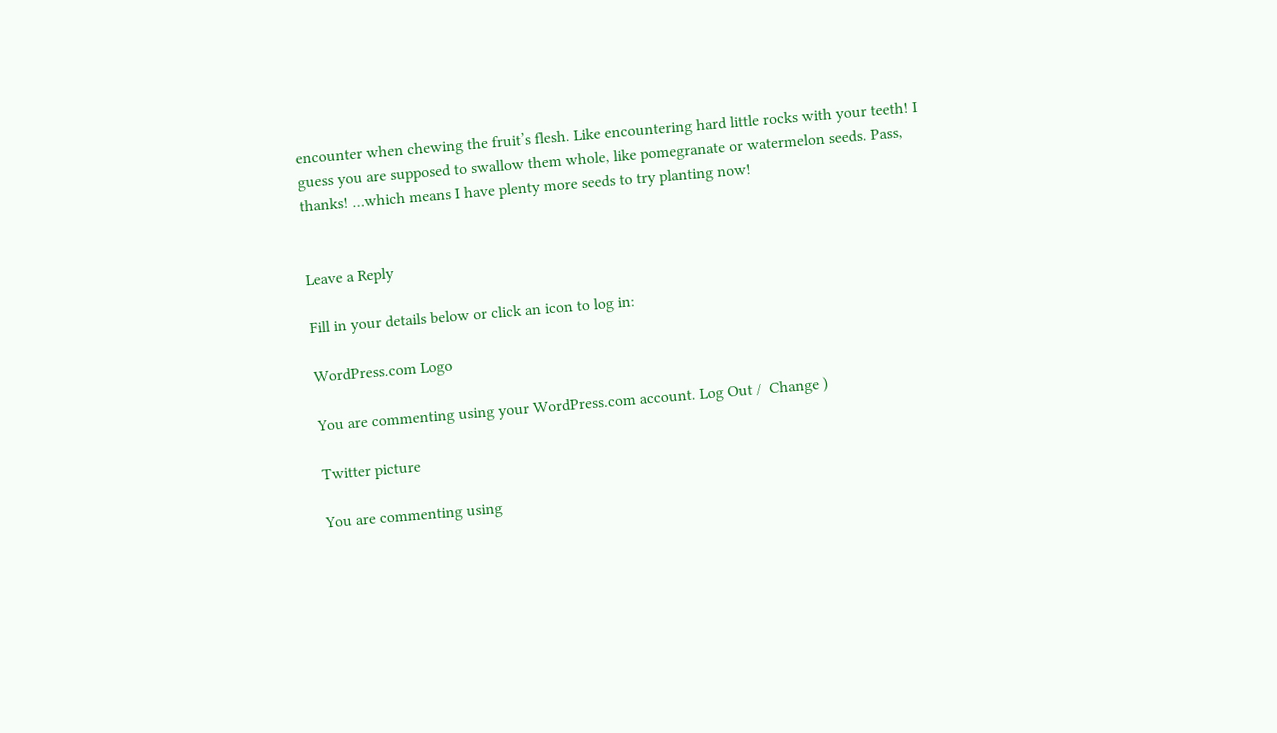encounter when chewing the fruit’s flesh. Like encountering hard little rocks with your teeth! I guess you are supposed to swallow them whole, like pomegranate or watermelon seeds. Pass, thanks! …which means I have plenty more seeds to try planting now!


Leave a Reply

Fill in your details below or click an icon to log in:

WordPress.com Logo

You are commenting using your WordPress.com account. Log Out /  Change )

Twitter picture

You are commenting using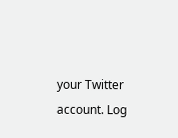your Twitter account. Log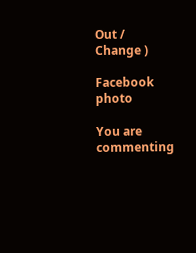Out /  Change )

Facebook photo

You are commenting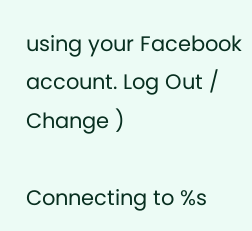using your Facebook account. Log Out /  Change )

Connecting to %s